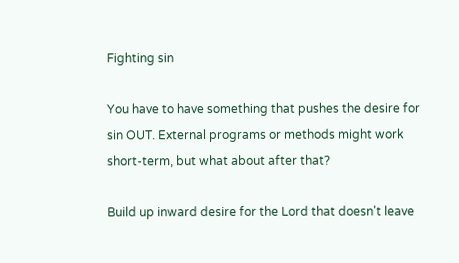Fighting sin

You have to have something that pushes the desire for sin OUT. External programs or methods might work short-term, but what about after that?

Build up inward desire for the Lord that doesn't leave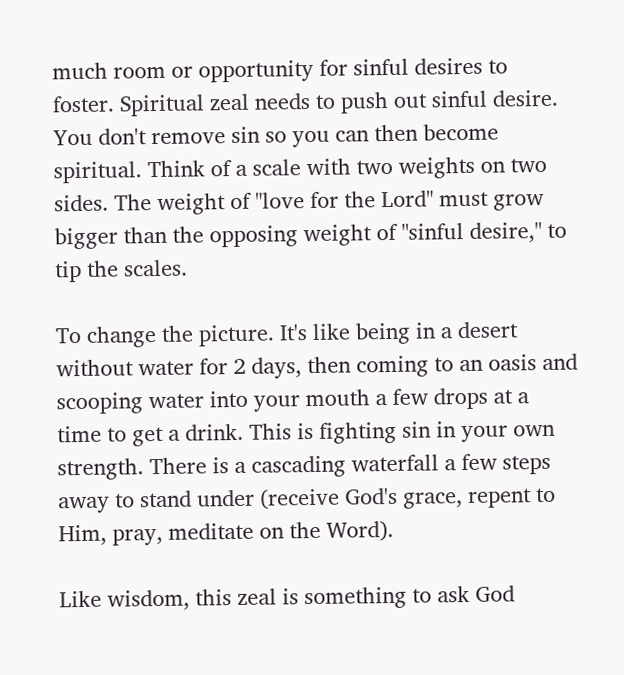much room or opportunity for sinful desires to foster. Spiritual zeal needs to push out sinful desire. You don't remove sin so you can then become spiritual. Think of a scale with two weights on two sides. The weight of "love for the Lord" must grow bigger than the opposing weight of "sinful desire," to tip the scales.

To change the picture. It's like being in a desert without water for 2 days, then coming to an oasis and scooping water into your mouth a few drops at a time to get a drink. This is fighting sin in your own strength. There is a cascading waterfall a few steps away to stand under (receive God's grace, repent to Him, pray, meditate on the Word).

Like wisdom, this zeal is something to ask God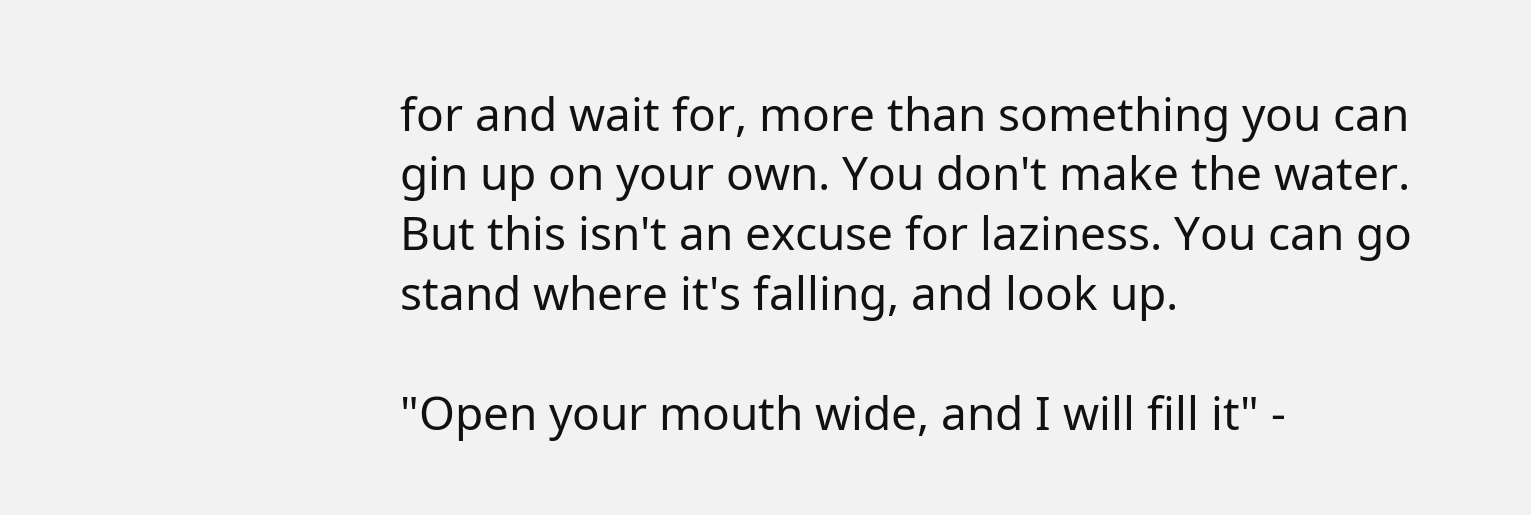for and wait for, more than something you can gin up on your own. You don't make the water. But this isn't an excuse for laziness. You can go stand where it's falling, and look up.

"Open your mouth wide, and I will fill it" -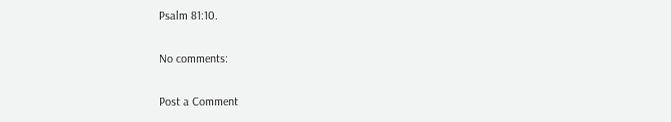Psalm 81:10.

No comments:

Post a Comment